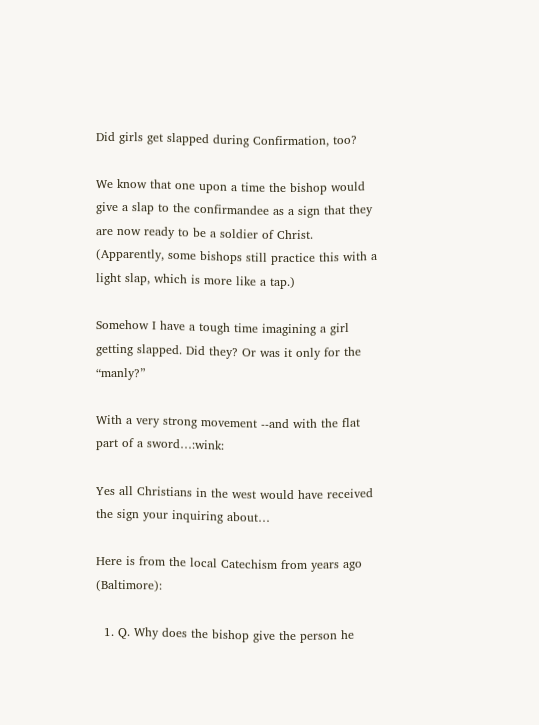Did girls get slapped during Confirmation, too?

We know that one upon a time the bishop would give a slap to the confirmandee as a sign that they are now ready to be a soldier of Christ. (Apparently, some bishops still practice this with a light slap, which is more like a tap.)

Somehow I have a tough time imagining a girl getting slapped. Did they? Or was it only for the “manly?”

With a very strong movement --and with the flat part of a sword…:wink:

Yes all Christians in the west would have received the sign your inquiring about…

Here is from the local Catechism from years ago (Baltimore):

  1. Q. Why does the bishop give the person he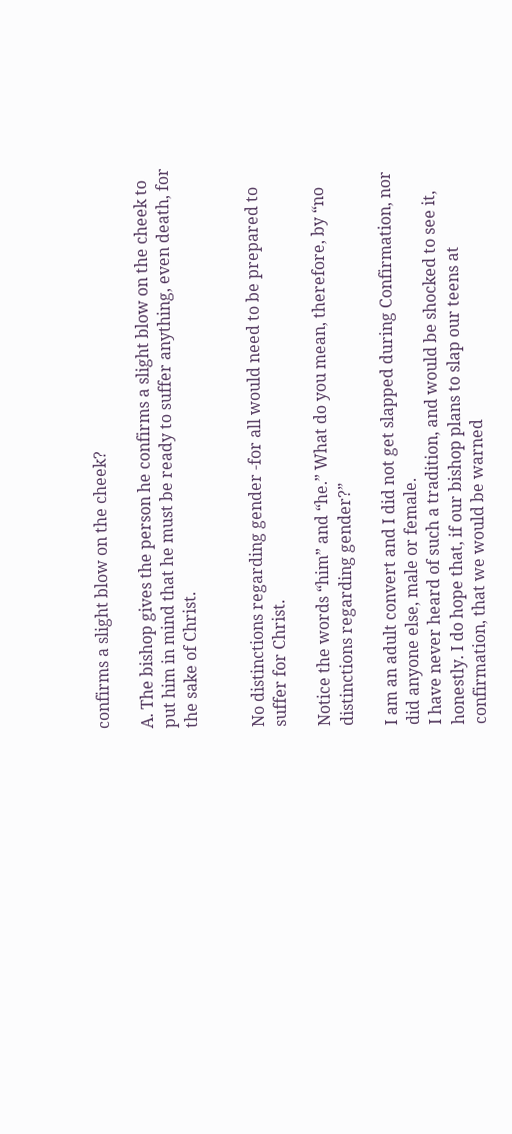confirms a slight blow on the cheek?

A. The bishop gives the person he confirms a slight blow on the cheek to put him in mind that he must be ready to suffer anything, even death, for the sake of Christ.


No distinctions regarding gender -for all would need to be prepared to suffer for Christ.

Notice the words “him” and “he.” What do you mean, therefore, by “no distinctions regarding gender?”

I am an adult convert and I did not get slapped during Confirmation, nor did anyone else, male or female.
I have never heard of such a tradition, and would be shocked to see it, honestly. I do hope that, if our bishop plans to slap our teens at confirmation, that we would be warned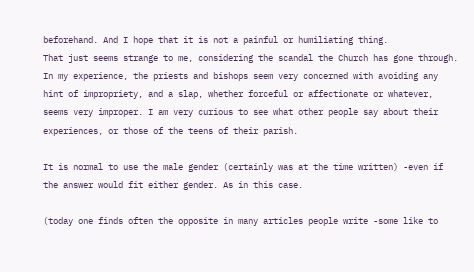beforehand. And I hope that it is not a painful or humiliating thing.
That just seems strange to me, considering the scandal the Church has gone through. In my experience, the priests and bishops seem very concerned with avoiding any hint of impropriety, and a slap, whether forceful or affectionate or whatever, seems very improper. I am very curious to see what other people say about their experiences, or those of the teens of their parish.

It is normal to use the male gender (certainly was at the time written) -even if the answer would fit either gender. As in this case.

(today one finds often the opposite in many articles people write -some like to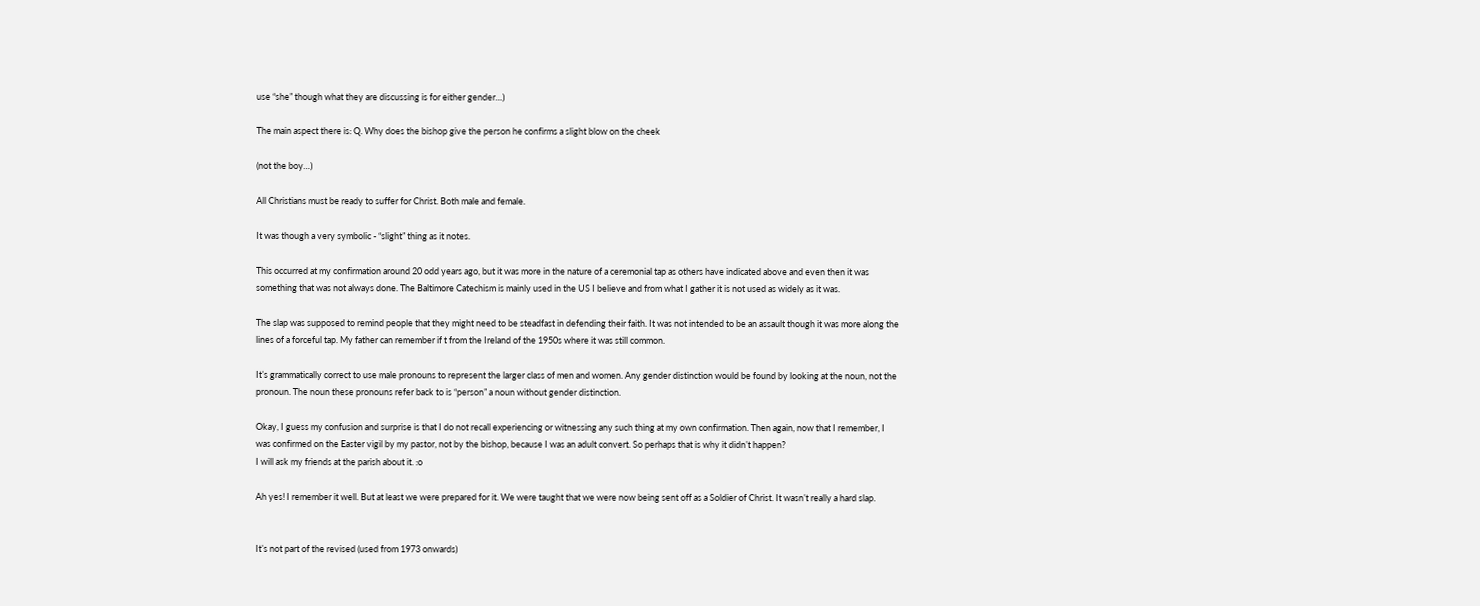use “she” though what they are discussing is for either gender…)

The main aspect there is: Q. Why does the bishop give the person he confirms a slight blow on the cheek

(not the boy…)

All Christians must be ready to suffer for Christ. Both male and female.

It was though a very symbolic - “slight” thing as it notes.

This occurred at my confirmation around 20 odd years ago, but it was more in the nature of a ceremonial tap as others have indicated above and even then it was something that was not always done. The Baltimore Catechism is mainly used in the US I believe and from what I gather it is not used as widely as it was.

The slap was supposed to remind people that they might need to be steadfast in defending their faith. It was not intended to be an assault though it was more along the lines of a forceful tap. My father can remember if t from the Ireland of the 1950s where it was still common.

It’s grammatically correct to use male pronouns to represent the larger class of men and women. Any gender distinction would be found by looking at the noun, not the pronoun. The noun these pronouns refer back to is “person” a noun without gender distinction.

Okay, I guess my confusion and surprise is that I do not recall experiencing or witnessing any such thing at my own confirmation. Then again, now that I remember, I was confirmed on the Easter vigil by my pastor, not by the bishop, because I was an adult convert. So perhaps that is why it didn’t happen?
I will ask my friends at the parish about it. :o

Ah yes! I remember it well. But at least we were prepared for it. We were taught that we were now being sent off as a Soldier of Christ. It wasn’t really a hard slap.


It’s not part of the revised (used from 1973 onwards)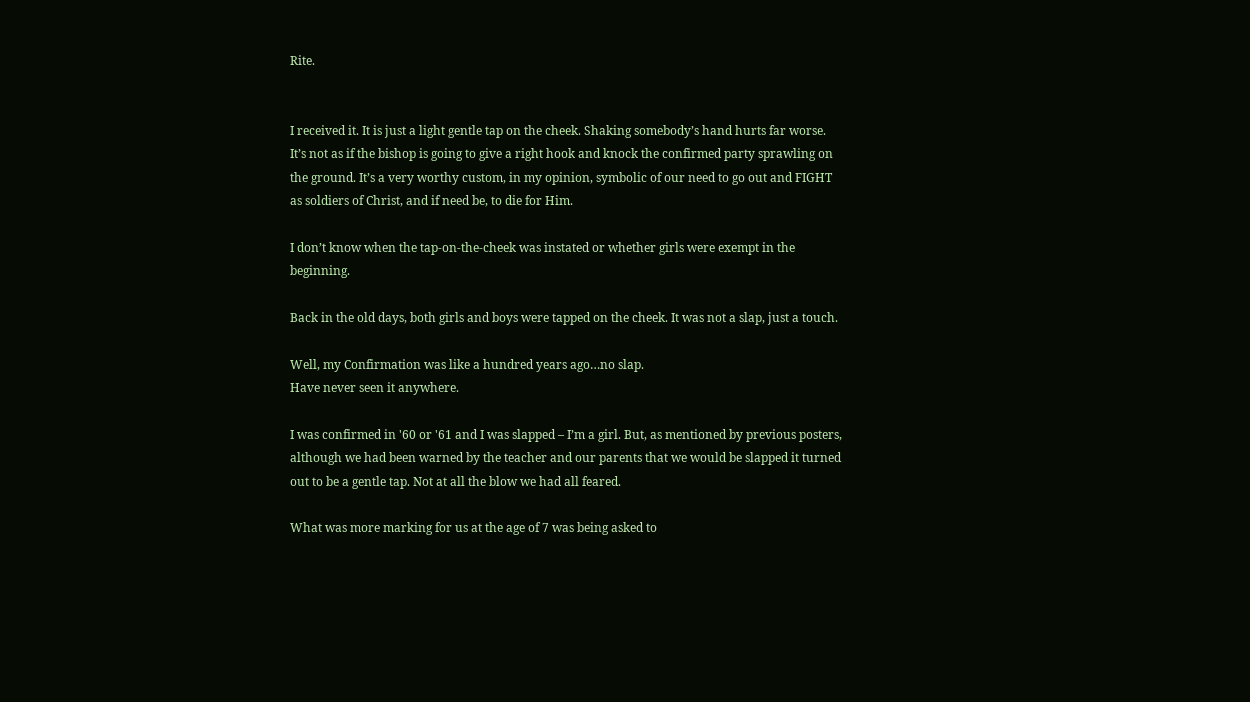Rite.


I received it. It is just a light gentle tap on the cheek. Shaking somebody’s hand hurts far worse. It’s not as if the bishop is going to give a right hook and knock the confirmed party sprawling on the ground. It’s a very worthy custom, in my opinion, symbolic of our need to go out and FIGHT as soldiers of Christ, and if need be, to die for Him.

I don’t know when the tap-on-the-cheek was instated or whether girls were exempt in the beginning.

Back in the old days, both girls and boys were tapped on the cheek. It was not a slap, just a touch.

Well, my Confirmation was like a hundred years ago…no slap.
Have never seen it anywhere.

I was confirmed in '60 or '61 and I was slapped – I’m a girl. But, as mentioned by previous posters, although we had been warned by the teacher and our parents that we would be slapped it turned out to be a gentle tap. Not at all the blow we had all feared.

What was more marking for us at the age of 7 was being asked to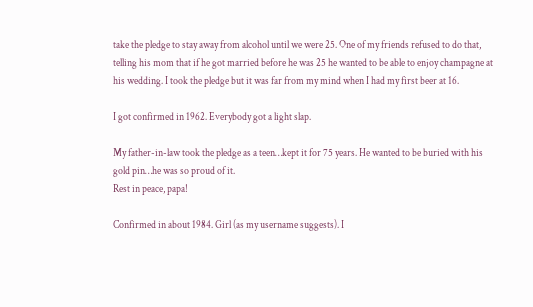take the pledge to stay away from alcohol until we were 25. One of my friends refused to do that, telling his mom that if he got married before he was 25 he wanted to be able to enjoy champagne at his wedding. I took the pledge but it was far from my mind when I had my first beer at 16.

I got confirmed in 1962. Everybody got a light slap.

My father-in-law took the pledge as a teen…kept it for 75 years. He wanted to be buried with his gold pin…he was so proud of it.
Rest in peace, papa!

Confirmed in about 1984. Girl (as my username suggests). I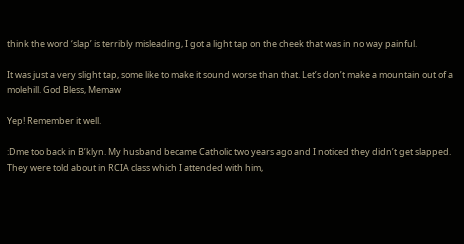think the word ‘slap’ is terribly misleading, I got a light tap on the cheek that was in no way painful.

It was just a very slight tap, some like to make it sound worse than that. Let’s don’t make a mountain out of a molehill. God Bless, Memaw

Yep! Remember it well.

:Dme too back in B’klyn. My husband became Catholic two years ago and I noticed they didn’t get slapped. They were told about in RCIA class which I attended with him,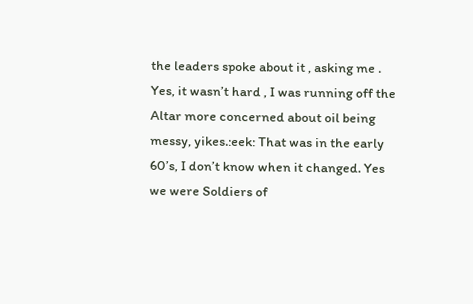the leaders spoke about it , asking me . Yes, it wasn’t hard , I was running off the Altar more concerned about oil being messy, yikes.:eek: That was in the early 60’s, I don’t know when it changed. Yes we were Soldiers of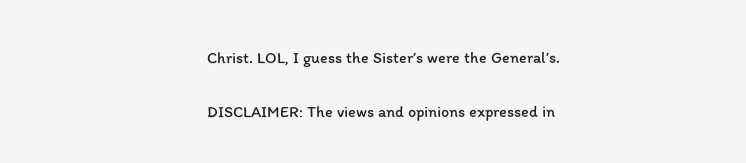Christ. LOL, I guess the Sister’s were the General’s.

DISCLAIMER: The views and opinions expressed in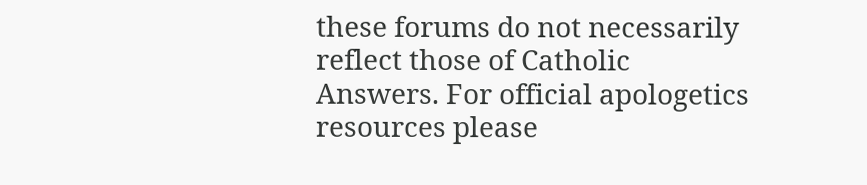these forums do not necessarily reflect those of Catholic Answers. For official apologetics resources please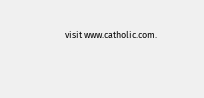visit www.catholic.com.